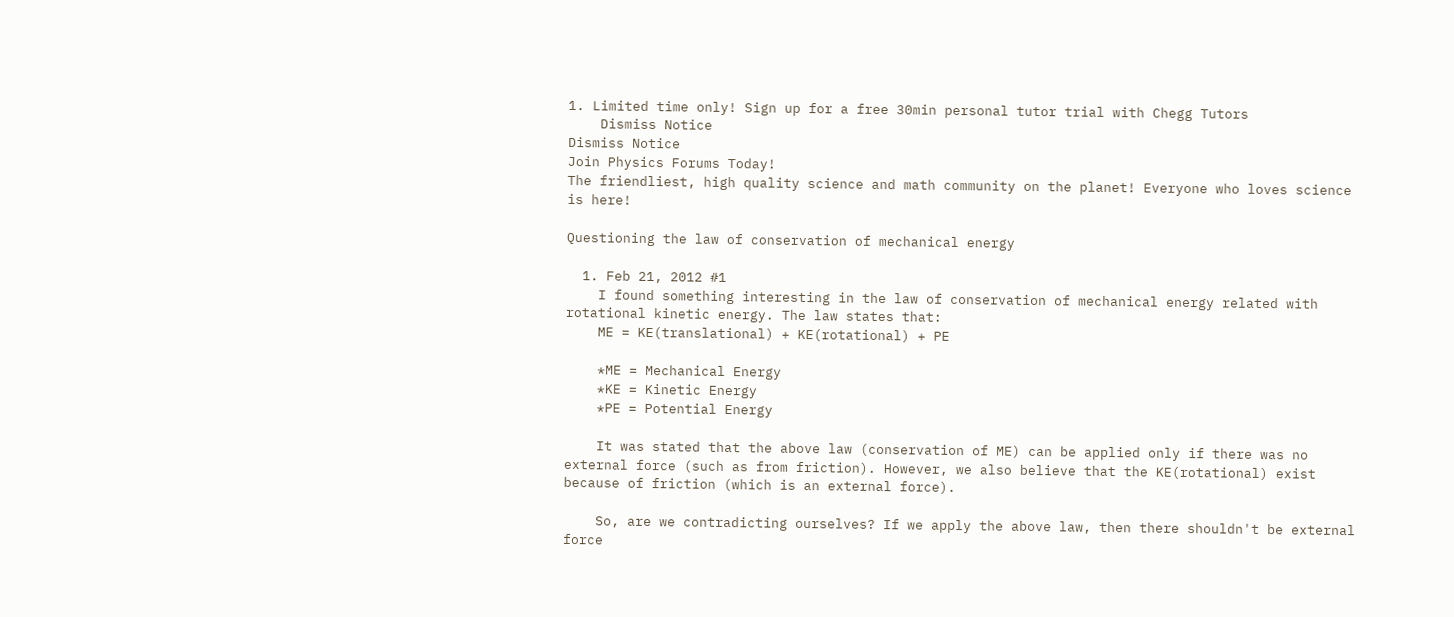1. Limited time only! Sign up for a free 30min personal tutor trial with Chegg Tutors
    Dismiss Notice
Dismiss Notice
Join Physics Forums Today!
The friendliest, high quality science and math community on the planet! Everyone who loves science is here!

Questioning the law of conservation of mechanical energy

  1. Feb 21, 2012 #1
    I found something interesting in the law of conservation of mechanical energy related with rotational kinetic energy. The law states that:
    ME = KE(translational) + KE(rotational) + PE

    *ME = Mechanical Energy
    *KE = Kinetic Energy
    *PE = Potential Energy

    It was stated that the above law (conservation of ME) can be applied only if there was no external force (such as from friction). However, we also believe that the KE(rotational) exist because of friction (which is an external force).

    So, are we contradicting ourselves? If we apply the above law, then there shouldn't be external force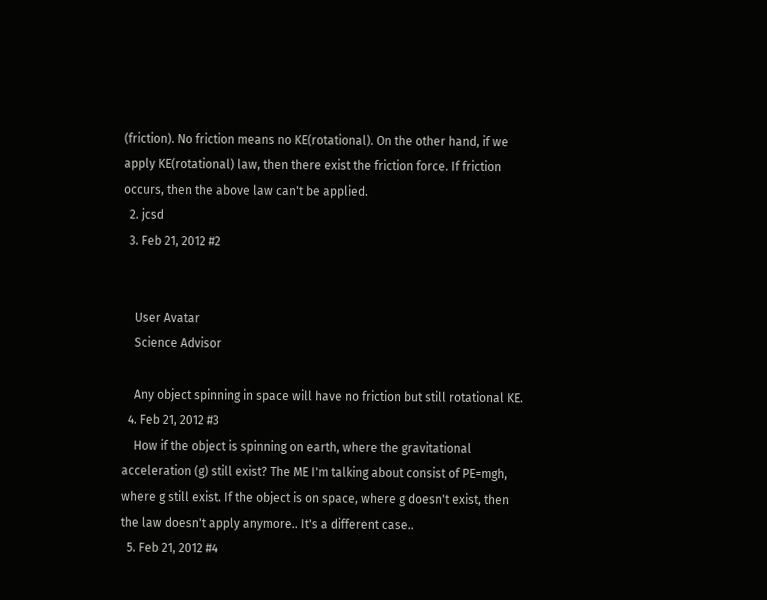(friction). No friction means no KE(rotational). On the other hand, if we apply KE(rotational) law, then there exist the friction force. If friction occurs, then the above law can't be applied.
  2. jcsd
  3. Feb 21, 2012 #2


    User Avatar
    Science Advisor

    Any object spinning in space will have no friction but still rotational KE.
  4. Feb 21, 2012 #3
    How if the object is spinning on earth, where the gravitational acceleration (g) still exist? The ME I'm talking about consist of PE=mgh, where g still exist. If the object is on space, where g doesn't exist, then the law doesn't apply anymore.. It's a different case..
  5. Feb 21, 2012 #4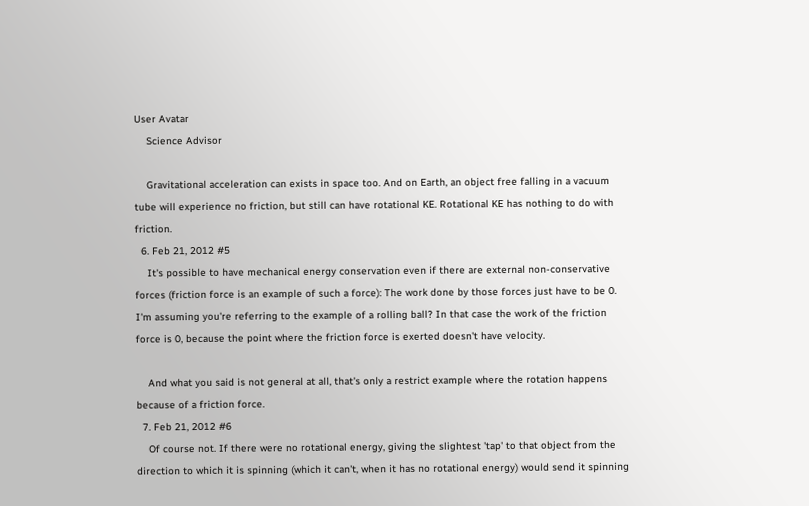User Avatar
    Science Advisor

    Gravitational acceleration can exists in space too. And on Earth, an object free falling in a vacuum tube will experience no friction, but still can have rotational KE. Rotational KE has nothing to do with friction.
  6. Feb 21, 2012 #5
    It's possible to have mechanical energy conservation even if there are external non-conservative forces (friction force is an example of such a force): The work done by those forces just have to be 0. I'm assuming you're referring to the example of a rolling ball? In that case the work of the friction force is 0, because the point where the friction force is exerted doesn't have velocity.

    And what you said is not general at all, that's only a restrict example where the rotation happens because of a friction force.
  7. Feb 21, 2012 #6
    Of course not. If there were no rotational energy, giving the slightest 'tap' to that object from the direction to which it is spinning (which it can't, when it has no rotational energy) would send it spinning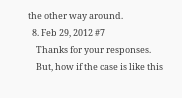the other way around.
  8. Feb 29, 2012 #7
    Thanks for your responses.
    But, how if the case is like this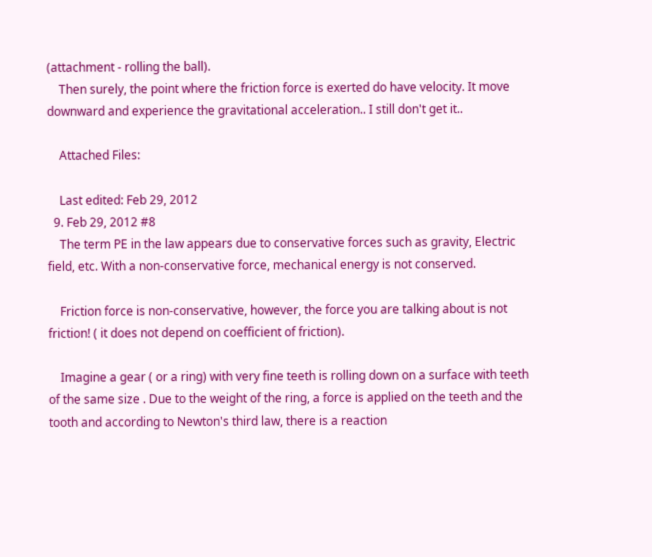(attachment - rolling the ball).
    Then surely, the point where the friction force is exerted do have velocity. It move downward and experience the gravitational acceleration.. I still don't get it..

    Attached Files:

    Last edited: Feb 29, 2012
  9. Feb 29, 2012 #8
    The term PE in the law appears due to conservative forces such as gravity, Electric field, etc. With a non-conservative force, mechanical energy is not conserved.

    Friction force is non-conservative, however, the force you are talking about is not friction! ( it does not depend on coefficient of friction).

    Imagine a gear ( or a ring) with very fine teeth is rolling down on a surface with teeth of the same size . Due to the weight of the ring, a force is applied on the teeth and the tooth and according to Newton's third law, there is a reaction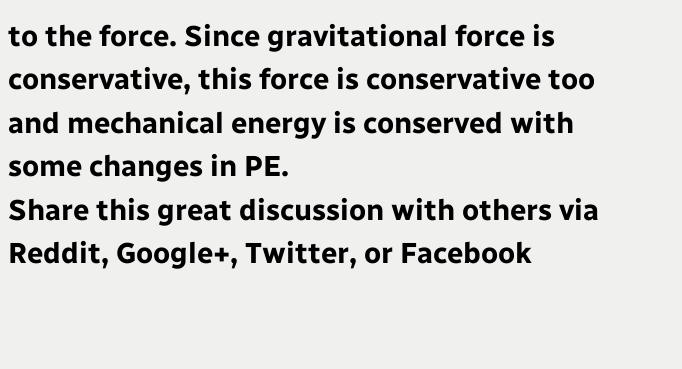to the force. Since gravitational force is conservative, this force is conservative too and mechanical energy is conserved with some changes in PE.
Share this great discussion with others via Reddit, Google+, Twitter, or Facebook